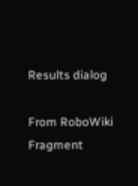Results dialog

From RoboWiki
Fragment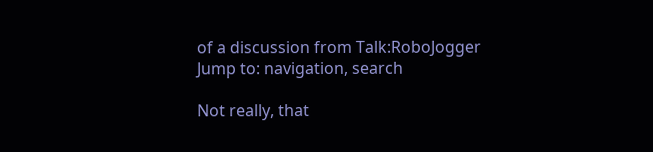of a discussion from Talk:RoboJogger
Jump to: navigation, search

Not really, that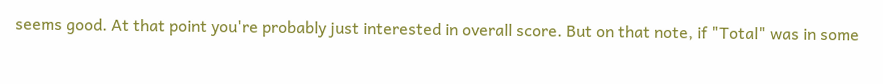seems good. At that point you're probably just interested in overall score. But on that note, if "Total" was in some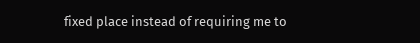fixed place instead of requiring me to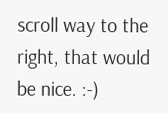scroll way to the right, that would be nice. :-)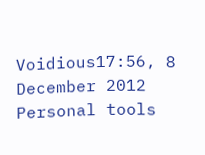Voidious17:56, 8 December 2012
Personal tools